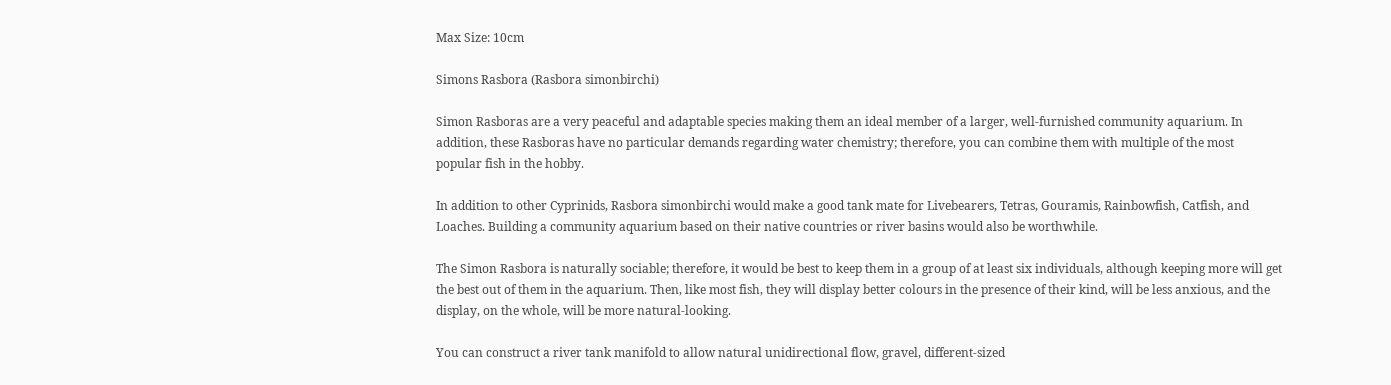Max Size: 10cm

Simons Rasbora (Rasbora simonbirchi)

Simon Rasboras are a very peaceful and adaptable species making them an ideal member of a larger, well-furnished community aquarium. In addition, these Rasboras have no particular demands regarding water chemistry; therefore, you can combine them with multiple of the most popular fish in the hobby.

In addition to other Cyprinids, Rasbora simonbirchi would make a good tank mate for Livebearers, Tetras, Gouramis, Rainbowfish, Catfish, and Loaches. Building a community aquarium based on their native countries or river basins would also be worthwhile.

The Simon Rasbora is naturally sociable; therefore, it would be best to keep them in a group of at least six individuals, although keeping more will get the best out of them in the aquarium. Then, like most fish, they will display better colours in the presence of their kind, will be less anxious, and the display, on the whole, will be more natural-looking.

You can construct a river tank manifold to allow natural unidirectional flow, gravel, different-sized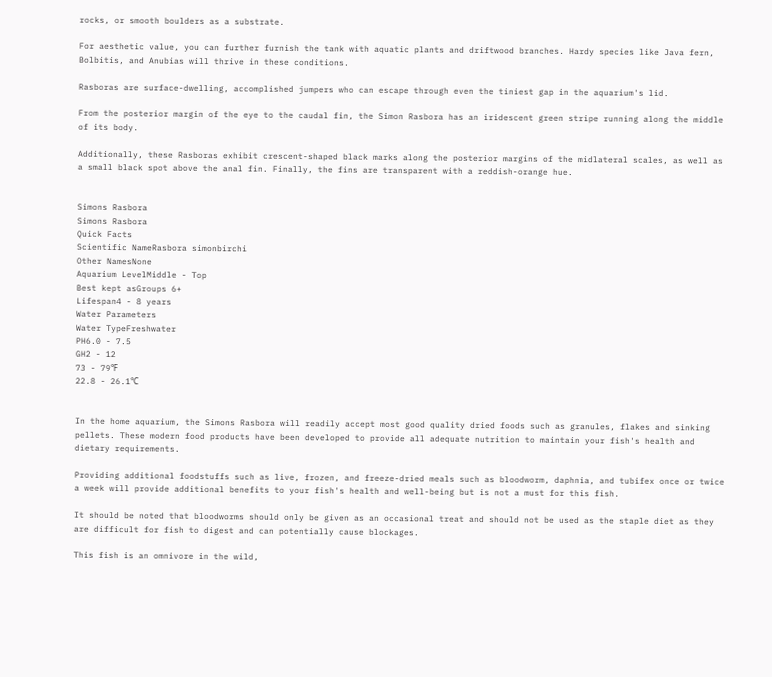rocks, or smooth boulders as a substrate.

For aesthetic value, you can further furnish the tank with aquatic plants and driftwood branches. Hardy species like Java fern, Bolbitis, and Anubias will thrive in these conditions.

Rasboras are surface-dwelling, accomplished jumpers who can escape through even the tiniest gap in the aquarium's lid.

From the posterior margin of the eye to the caudal fin, the Simon Rasbora has an iridescent green stripe running along the middle of its body.

Additionally, these Rasboras exhibit crescent-shaped black marks along the posterior margins of the midlateral scales, as well as a small black spot above the anal fin. Finally, the fins are transparent with a reddish-orange hue.


Simons Rasbora
Simons Rasbora
Quick Facts
Scientific NameRasbora simonbirchi
Other NamesNone
Aquarium LevelMiddle - Top
Best kept asGroups 6+
Lifespan4 - 8 years
Water Parameters
Water TypeFreshwater
PH6.0 - 7.5
GH2 - 12
73 - 79℉
22.8 - 26.1℃


In the home aquarium, the Simons Rasbora will readily accept most good quality dried foods such as granules, flakes and sinking pellets. These modern food products have been developed to provide all adequate nutrition to maintain your fish's health and dietary requirements.

Providing additional foodstuffs such as live, frozen, and freeze-dried meals such as bloodworm, daphnia, and tubifex once or twice a week will provide additional benefits to your fish's health and well-being but is not a must for this fish.

It should be noted that bloodworms should only be given as an occasional treat and should not be used as the staple diet as they are difficult for fish to digest and can potentially cause blockages.

This fish is an omnivore in the wild,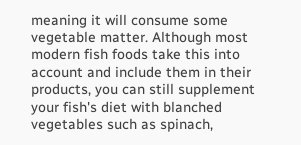meaning it will consume some vegetable matter. Although most modern fish foods take this into account and include them in their products, you can still supplement your fish's diet with blanched vegetables such as spinach,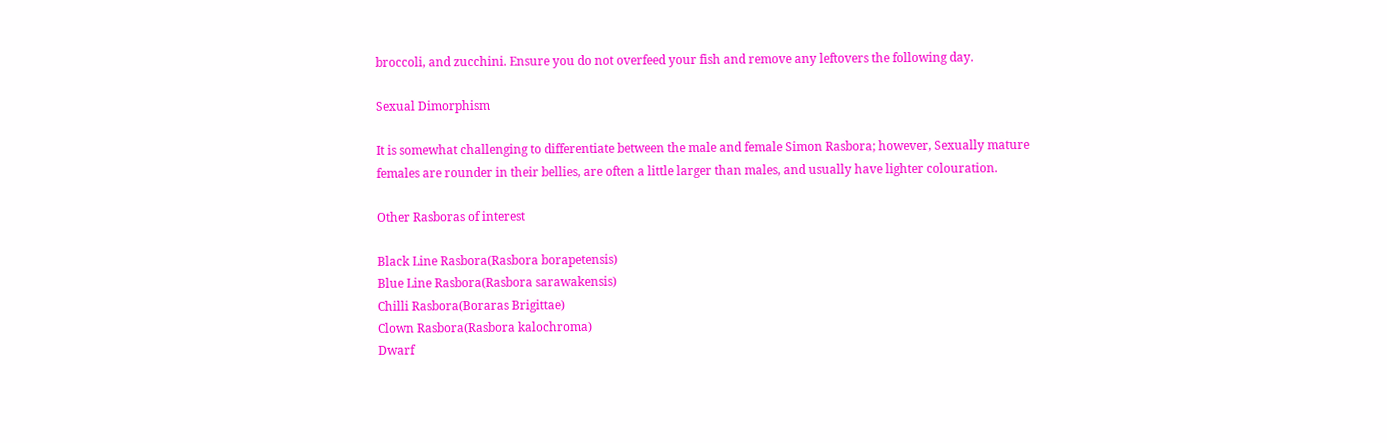broccoli, and zucchini. Ensure you do not overfeed your fish and remove any leftovers the following day.

Sexual Dimorphism

It is somewhat challenging to differentiate between the male and female Simon Rasbora; however, Sexually mature females are rounder in their bellies, are often a little larger than males, and usually have lighter colouration.

Other Rasboras of interest

Black Line Rasbora(Rasbora borapetensis)
Blue Line Rasbora(Rasbora sarawakensis)
Chilli Rasbora(Boraras Brigittae)
Clown Rasbora(Rasbora kalochroma)
Dwarf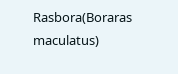Rasbora(Boraras maculatus)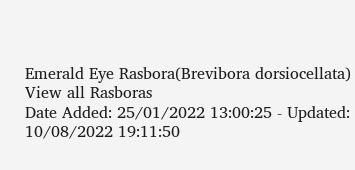Emerald Eye Rasbora(Brevibora dorsiocellata)
View all Rasboras
Date Added: 25/01/2022 13:00:25 - Updated: 10/08/2022 19:11:50